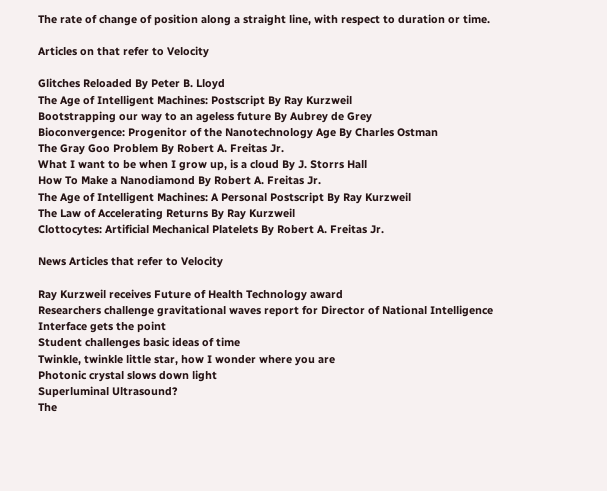The rate of change of position along a straight line, with respect to duration or time.

Articles on that refer to Velocity

Glitches Reloaded By Peter B. Lloyd
The Age of Intelligent Machines: Postscript By Ray Kurzweil
Bootstrapping our way to an ageless future By Aubrey de Grey
Bioconvergence: Progenitor of the Nanotechnology Age By Charles Ostman
The Gray Goo Problem By Robert A. Freitas Jr.
What I want to be when I grow up, is a cloud By J. Storrs Hall
How To Make a Nanodiamond By Robert A. Freitas Jr.
The Age of Intelligent Machines: A Personal Postscript By Ray Kurzweil
The Law of Accelerating Returns By Ray Kurzweil
Clottocytes: Artificial Mechanical Platelets By Robert A. Freitas Jr.

News Articles that refer to Velocity

Ray Kurzweil receives Future of Health Technology award
Researchers challenge gravitational waves report for Director of National Intelligence
Interface gets the point
Student challenges basic ideas of time
Twinkle, twinkle little star, how I wonder where you are
Photonic crystal slows down light
Superluminal Ultrasound?
The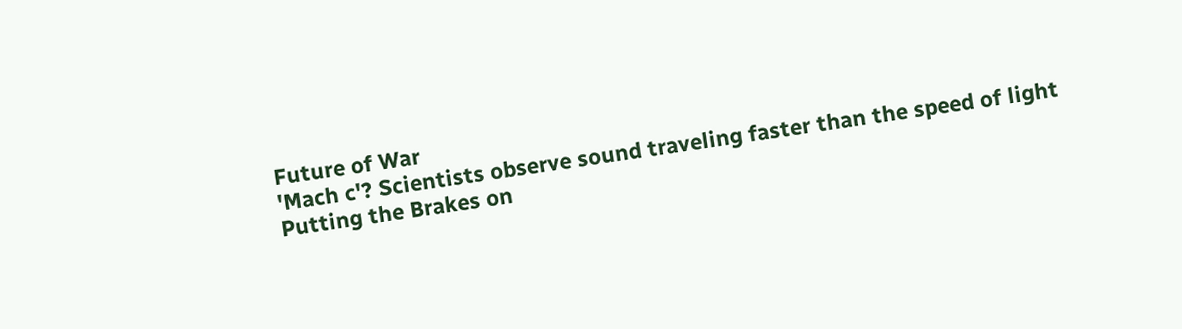Future of War
'Mach c'? Scientists observe sound traveling faster than the speed of light
Putting the Brakes on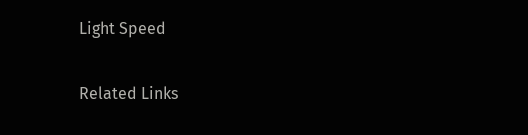Light Speed

Related Links